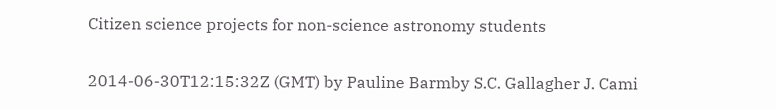Citizen science projects for non-science astronomy students

2014-06-30T12:15:32Z (GMT) by Pauline Barmby S.C. Gallagher J. Cami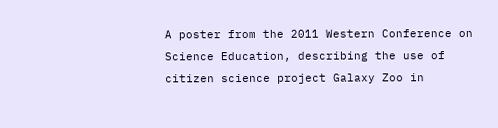A poster from the 2011 Western Conference on Science Education, describing the use of citizen science project Galaxy Zoo in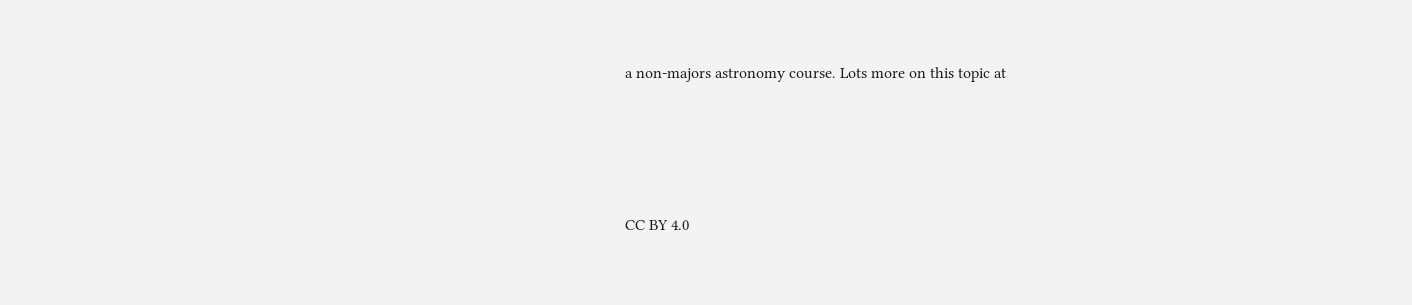a non-majors astronomy course. Lots more on this topic at




CC BY 4.0